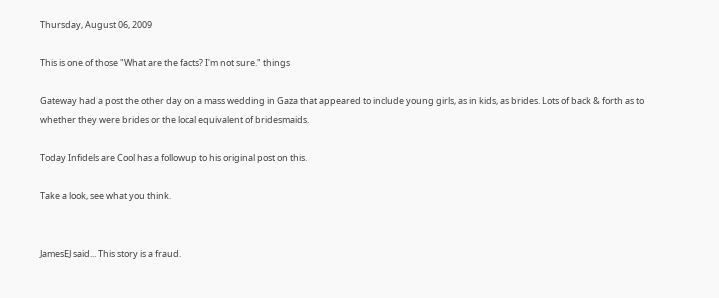Thursday, August 06, 2009

This is one of those "What are the facts? I'm not sure." things

Gateway had a post the other day on a mass wedding in Gaza that appeared to include young girls, as in kids, as brides. Lots of back & forth as to whether they were brides or the local equivalent of bridesmaids.

Today Infidels are Cool has a followup to his original post on this.

Take a look, see what you think.


JamesEJ said... This story is a fraud.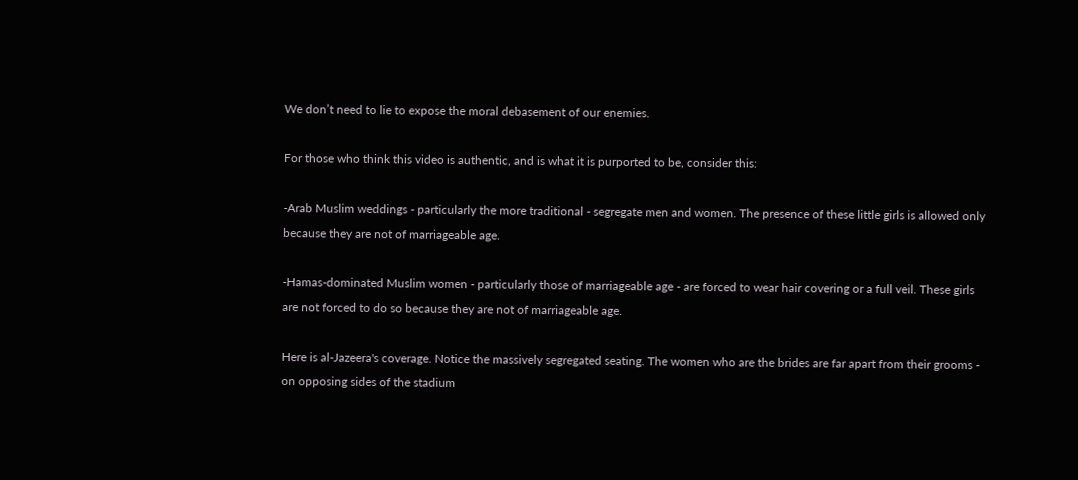We don’t need to lie to expose the moral debasement of our enemies.

For those who think this video is authentic, and is what it is purported to be, consider this:

-Arab Muslim weddings - particularly the more traditional - segregate men and women. The presence of these little girls is allowed only because they are not of marriageable age.

-Hamas-dominated Muslim women - particularly those of marriageable age - are forced to wear hair covering or a full veil. These girls are not forced to do so because they are not of marriageable age.

Here is al-Jazeera's coverage. Notice the massively segregated seating. The women who are the brides are far apart from their grooms - on opposing sides of the stadium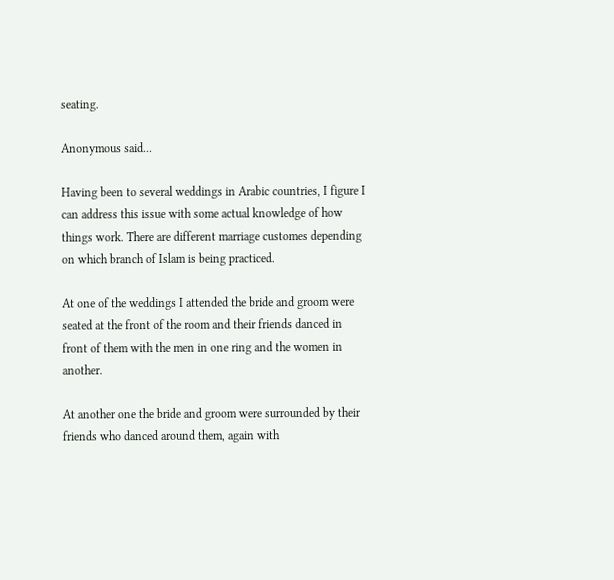seating.

Anonymous said...

Having been to several weddings in Arabic countries, I figure I can address this issue with some actual knowledge of how things work. There are different marriage customes depending on which branch of Islam is being practiced.

At one of the weddings I attended the bride and groom were seated at the front of the room and their friends danced in front of them with the men in one ring and the women in another.

At another one the bride and groom were surrounded by their friends who danced around them, again with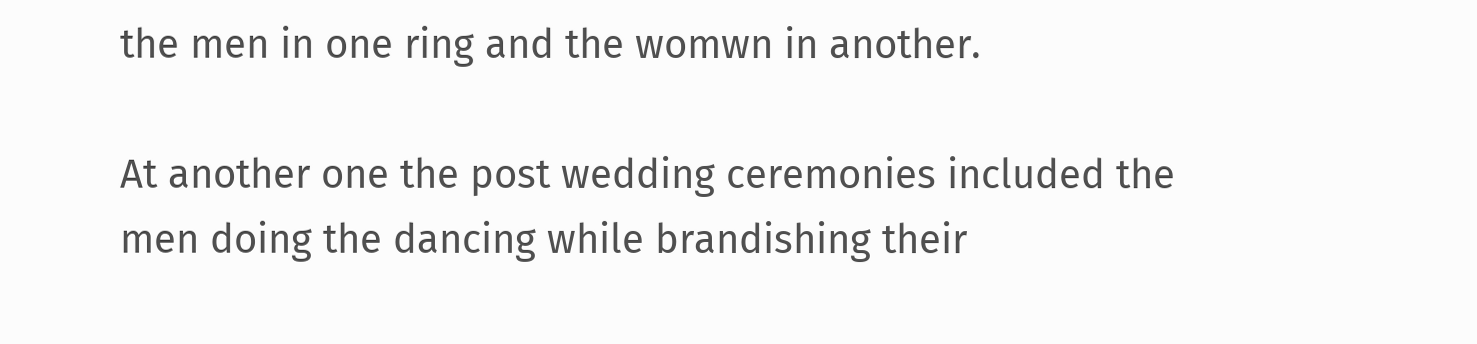the men in one ring and the womwn in another.

At another one the post wedding ceremonies included the men doing the dancing while brandishing their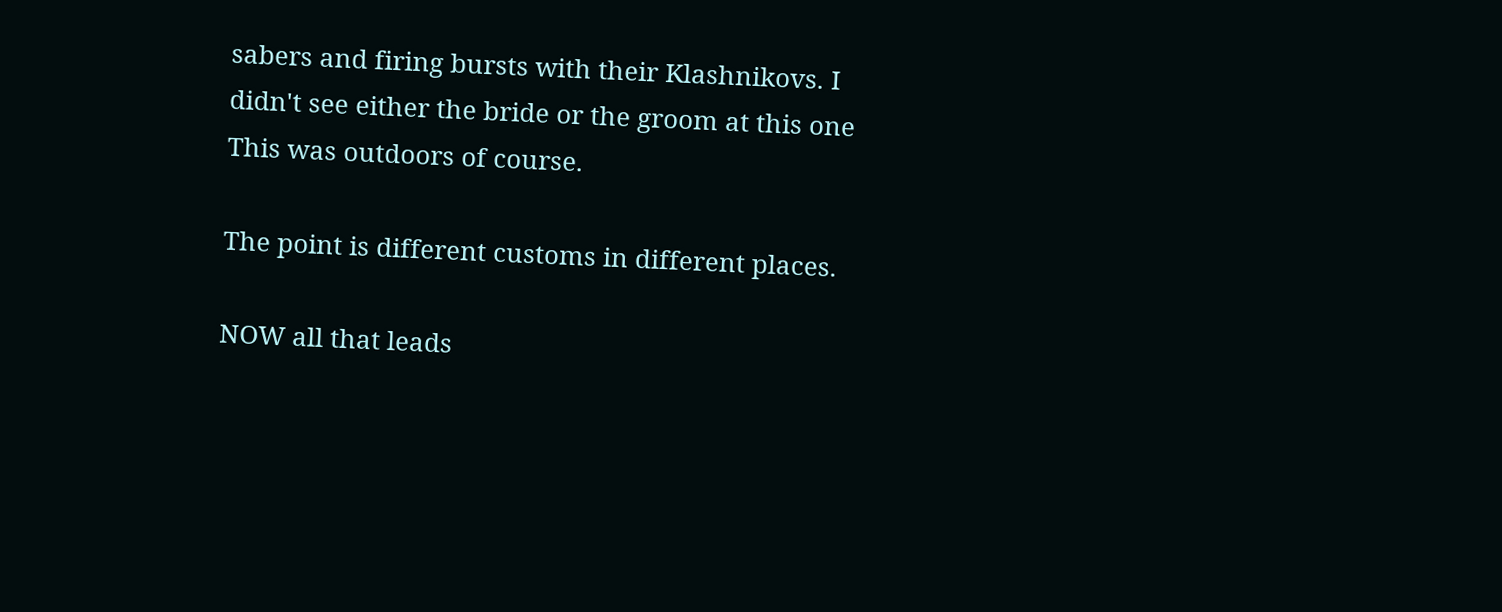sabers and firing bursts with their Klashnikovs. I didn't see either the bride or the groom at this one This was outdoors of course.

The point is different customs in different places.

NOW all that leads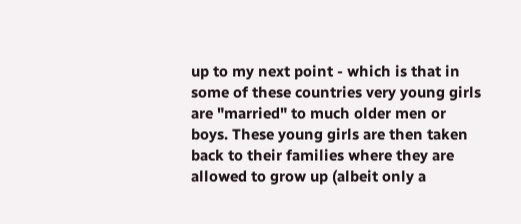up to my next point - which is that in some of these countries very young girls are "married" to much older men or boys. These young girls are then taken back to their families where they are allowed to grow up (albeit only a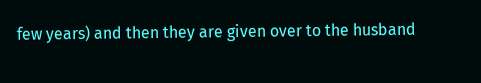few years) and then they are given over to the husband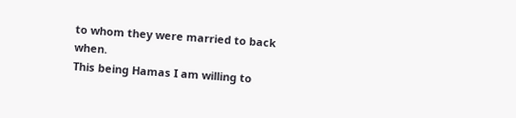to whom they were married to back when.
This being Hamas I am willing to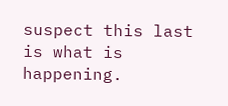suspect this last is what is happening.